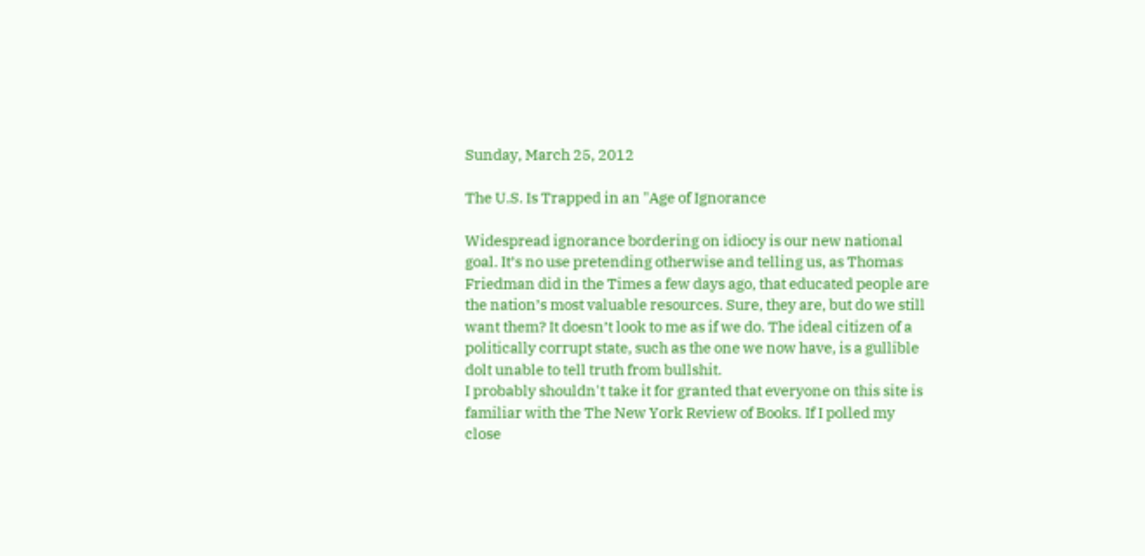Sunday, March 25, 2012

The U.S. Is Trapped in an "Age of Ignorance

Widespread ignorance bordering on idiocy is our new national goal. It’s no use pretending otherwise and telling us, as Thomas Friedman did in the Times a few days ago, that educated people are the nation’s most valuable resources. Sure, they are, but do we still want them? It doesn’t look to me as if we do. The ideal citizen of a politically corrupt state, such as the one we now have, is a gullible dolt unable to tell truth from bullshit.
I probably shouldn't take it for granted that everyone on this site is familiar with the The New York Review of Books. If I polled my close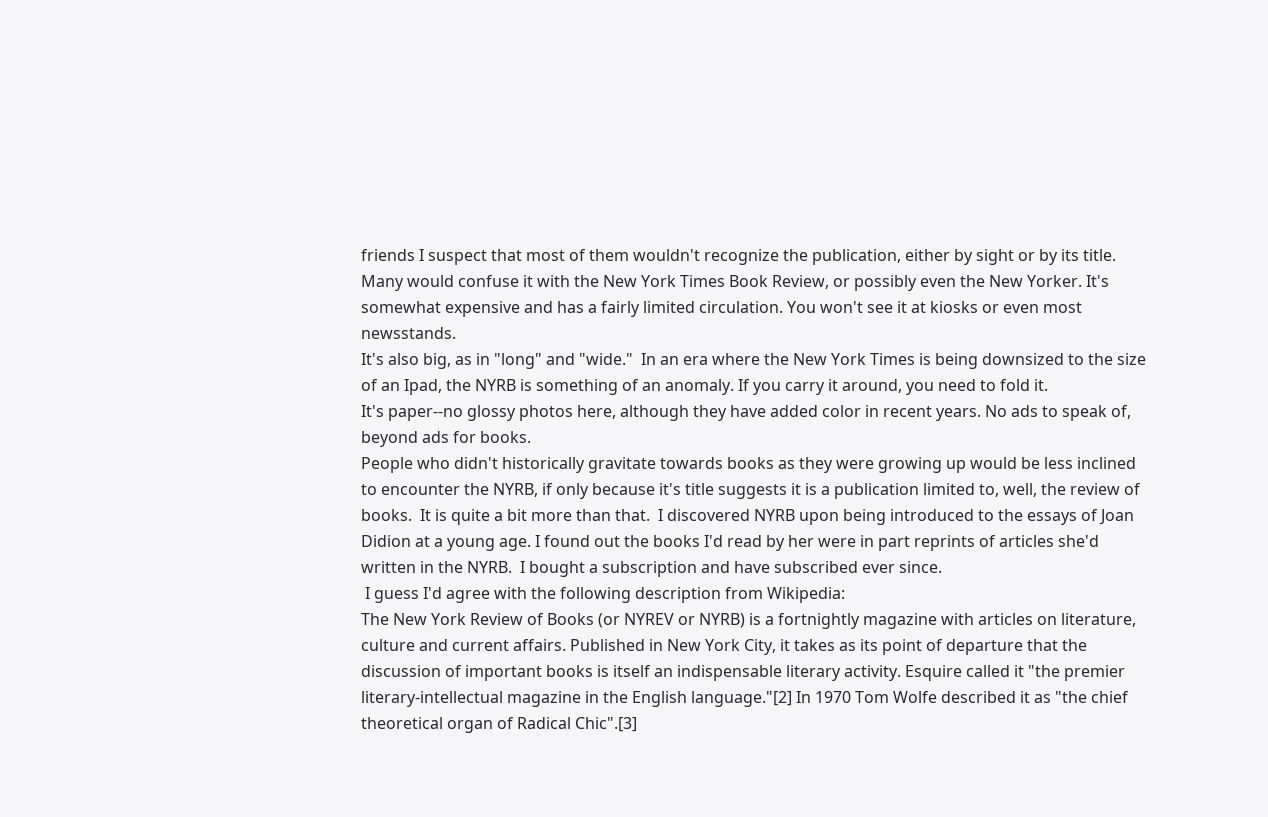friends I suspect that most of them wouldn't recognize the publication, either by sight or by its title. Many would confuse it with the New York Times Book Review, or possibly even the New Yorker. It's somewhat expensive and has a fairly limited circulation. You won't see it at kiosks or even most newsstands.
It's also big, as in "long" and "wide."  In an era where the New York Times is being downsized to the size of an Ipad, the NYRB is something of an anomaly. If you carry it around, you need to fold it.
It's paper--no glossy photos here, although they have added color in recent years. No ads to speak of, beyond ads for books.
People who didn't historically gravitate towards books as they were growing up would be less inclined to encounter the NYRB, if only because it's title suggests it is a publication limited to, well, the review of books.  It is quite a bit more than that.  I discovered NYRB upon being introduced to the essays of Joan Didion at a young age. I found out the books I'd read by her were in part reprints of articles she'd written in the NYRB.  I bought a subscription and have subscribed ever since.
 I guess I'd agree with the following description from Wikipedia:
The New York Review of Books (or NYREV or NYRB) is a fortnightly magazine with articles on literature, culture and current affairs. Published in New York City, it takes as its point of departure that the discussion of important books is itself an indispensable literary activity. Esquire called it "the premier literary-intellectual magazine in the English language."[2] In 1970 Tom Wolfe described it as "the chief theoretical organ of Radical Chic".[3]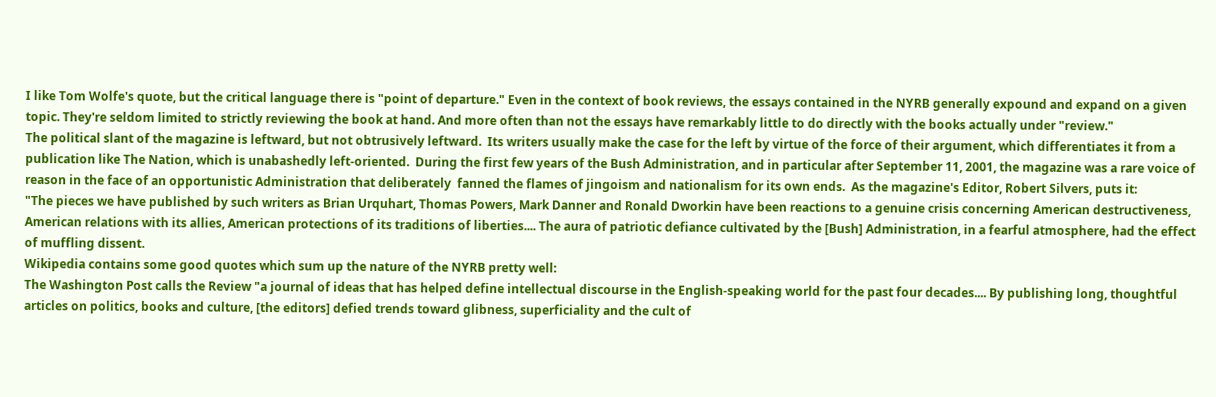I like Tom Wolfe's quote, but the critical language there is "point of departure." Even in the context of book reviews, the essays contained in the NYRB generally expound and expand on a given topic. They're seldom limited to strictly reviewing the book at hand. And more often than not the essays have remarkably little to do directly with the books actually under "review."
The political slant of the magazine is leftward, but not obtrusively leftward.  Its writers usually make the case for the left by virtue of the force of their argument, which differentiates it from a publication like The Nation, which is unabashedly left-oriented.  During the first few years of the Bush Administration, and in particular after September 11, 2001, the magazine was a rare voice of reason in the face of an opportunistic Administration that deliberately  fanned the flames of jingoism and nationalism for its own ends.  As the magazine's Editor, Robert Silvers, puts it:
"The pieces we have published by such writers as Brian Urquhart, Thomas Powers, Mark Danner and Ronald Dworkin have been reactions to a genuine crisis concerning American destructiveness, American relations with its allies, American protections of its traditions of liberties.... The aura of patriotic defiance cultivated by the [Bush] Administration, in a fearful atmosphere, had the effect of muffling dissent.
Wikipedia contains some good quotes which sum up the nature of the NYRB pretty well:
The Washington Post calls the Review "a journal of ideas that has helped define intellectual discourse in the English-speaking world for the past four decades.... By publishing long, thoughtful articles on politics, books and culture, [the editors] defied trends toward glibness, superficiality and the cult of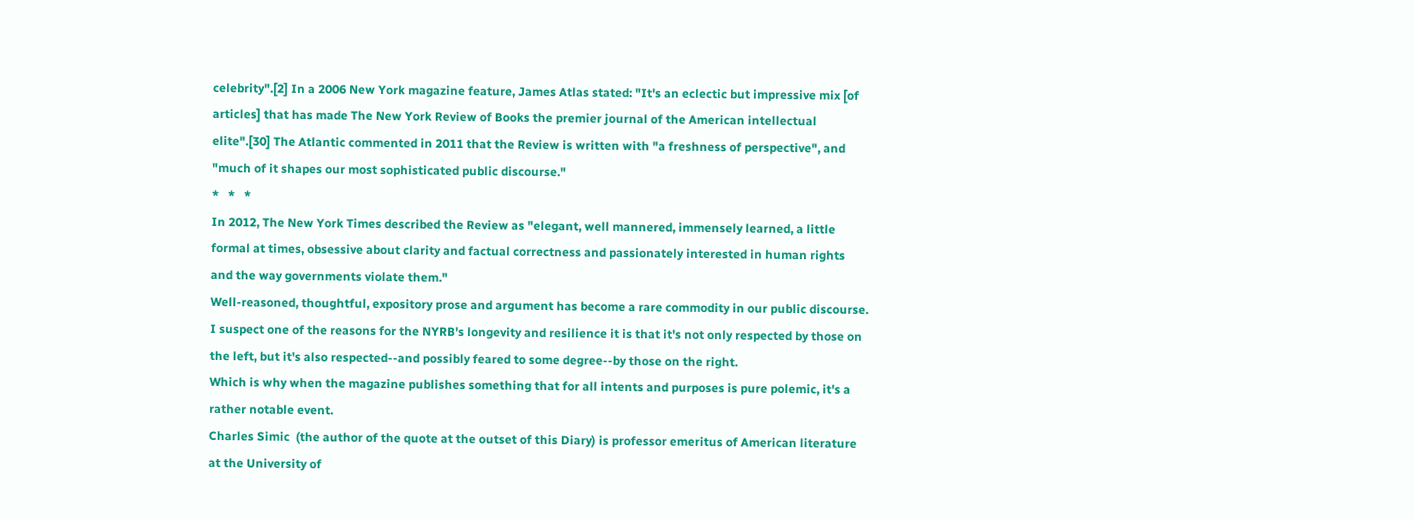celebrity".[2] In a 2006 New York magazine feature, James Atlas stated: "It's an eclectic but impressive mix [of articles] that has made The New York Review of Books the premier journal of the American intellectual elite".[30] The Atlantic commented in 2011 that the Review is written with "a freshness of perspective", and "much of it shapes our most sophisticated public discourse."
*   *   *
In 2012, The New York Times described the Review as "elegant, well mannered, immensely learned, a little formal at times, obsessive about clarity and factual correctness and passionately interested in human rights and the way governments violate them."
Well-reasoned, thoughtful, expository prose and argument has become a rare commodity in our public discourse.  I suspect one of the reasons for the NYRB's longevity and resilience it is that it's not only respected by those on the left, but it's also respected--and possibly feared to some degree--by those on the right.
Which is why when the magazine publishes something that for all intents and purposes is pure polemic, it's a rather notable event.
Charles Simic  (the author of the quote at the outset of this Diary) is professor emeritus of American literature at the University of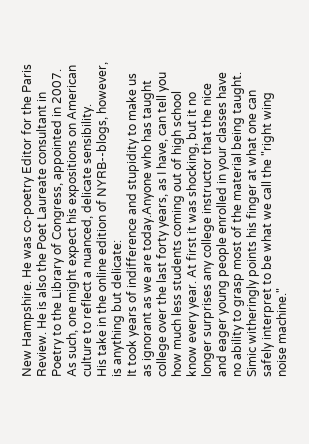New Hampshire. He was co-poetry Editor for the Paris Review. He is also the Poet Laureate consultant in Poetry to the Library of Congress, appointed in 2007.  As such, one might expect his expositions on American culture to reflect a nuanced, delicate sensibility.
His take in the online edition of NYRB--blogs, however, is anything but delicate:
It took years of indifference and stupidity to make us as ignorant as we are today.Anyone who has taught college over the last forty years, as I have, can tell you how much less students coming out of high school know every year. At first it was shocking, but it no longer surprises any college instructor that the nice and eager young people enrolled in your classes have no ability to grasp most of the material being taught.
Simic witheringly points his finger at what one can safely interpret to be what we call the "right wing noise machine."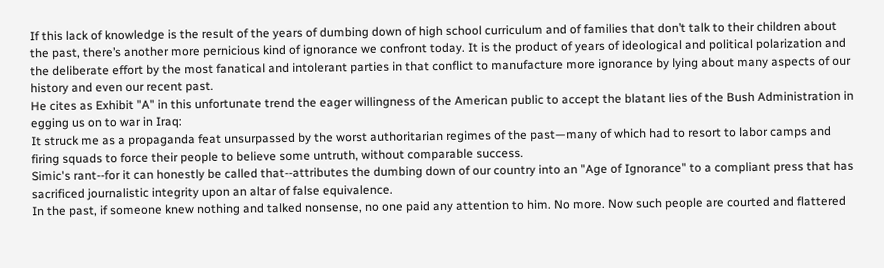If this lack of knowledge is the result of the years of dumbing down of high school curriculum and of families that don’t talk to their children about the past, there’s another more pernicious kind of ignorance we confront today. It is the product of years of ideological and political polarization and the deliberate effort by the most fanatical and intolerant parties in that conflict to manufacture more ignorance by lying about many aspects of our history and even our recent past.
He cites as Exhibit "A" in this unfortunate trend the eager willingness of the American public to accept the blatant lies of the Bush Administration in egging us on to war in Iraq:
It struck me as a propaganda feat unsurpassed by the worst authoritarian regimes of the past—many of which had to resort to labor camps and firing squads to force their people to believe some untruth, without comparable success.
Simic's rant--for it can honestly be called that--attributes the dumbing down of our country into an "Age of Ignorance" to a compliant press that has sacrificed journalistic integrity upon an altar of false equivalence.
In the past, if someone knew nothing and talked nonsense, no one paid any attention to him. No more. Now such people are courted and flattered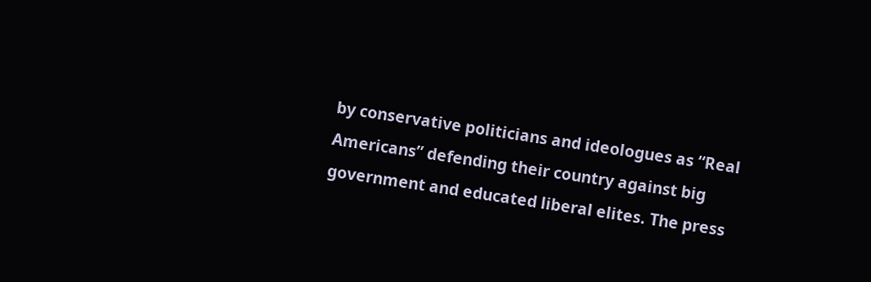by conservative politicians and ideologues as “Real Americans” defending their country against big government and educated liberal elites. The press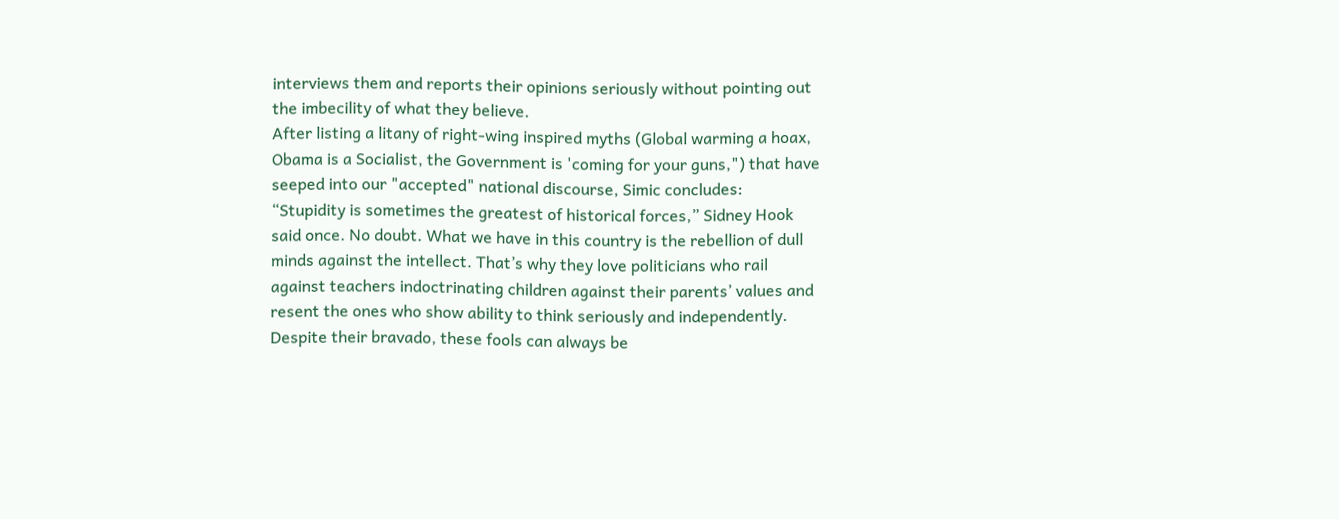interviews them and reports their opinions seriously without pointing out the imbecility of what they believe.
After listing a litany of right-wing inspired myths (Global warming a hoax, Obama is a Socialist, the Government is 'coming for your guns,") that have seeped into our "accepted" national discourse, Simic concludes:
“Stupidity is sometimes the greatest of historical forces,” Sidney Hook said once. No doubt. What we have in this country is the rebellion of dull minds against the intellect. That’s why they love politicians who rail against teachers indoctrinating children against their parents’ values and resent the ones who show ability to think seriously and independently. Despite their bravado, these fools can always be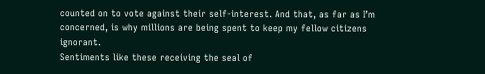counted on to vote against their self-interest. And that, as far as I’m concerned, is why millions are being spent to keep my fellow citizens ignorant.
Sentiments like these receiving the seal of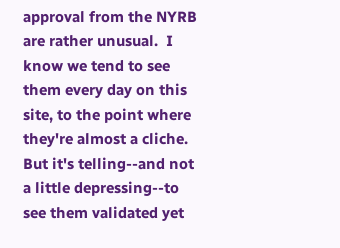approval from the NYRB are rather unusual.  I know we tend to see them every day on this site, to the point where they're almost a cliche.  But it's telling--and not a little depressing--to see them validated yet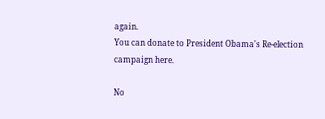again.
You can donate to President Obama's Re-election campaign here.

No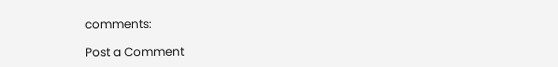comments:

Post a Comment